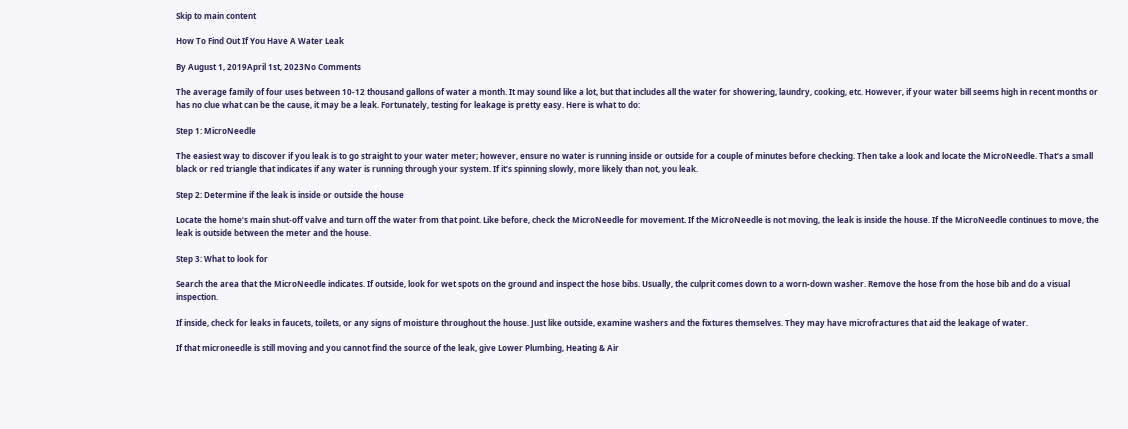Skip to main content

How To Find Out If You Have A Water Leak

By August 1, 2019April 1st, 2023No Comments

The average family of four uses between 10-12 thousand gallons of water a month. It may sound like a lot, but that includes all the water for showering, laundry, cooking, etc. However, if your water bill seems high in recent months or has no clue what can be the cause, it may be a leak. Fortunately, testing for leakage is pretty easy. Here is what to do:

Step 1: MicroNeedle

The easiest way to discover if you leak is to go straight to your water meter; however, ensure no water is running inside or outside for a couple of minutes before checking. Then take a look and locate the MicroNeedle. That’s a small black or red triangle that indicates if any water is running through your system. If it’s spinning slowly, more likely than not, you leak.

Step 2: Determine if the leak is inside or outside the house

Locate the home’s main shut-off valve and turn off the water from that point. Like before, check the MicroNeedle for movement. If the MicroNeedle is not moving, the leak is inside the house. If the MicroNeedle continues to move, the leak is outside between the meter and the house.

Step 3: What to look for

Search the area that the MicroNeedle indicates. If outside, look for wet spots on the ground and inspect the hose bibs. Usually, the culprit comes down to a worn-down washer. Remove the hose from the hose bib and do a visual inspection.

If inside, check for leaks in faucets, toilets, or any signs of moisture throughout the house. Just like outside, examine washers and the fixtures themselves. They may have microfractures that aid the leakage of water.

If that microneedle is still moving and you cannot find the source of the leak, give Lower Plumbing, Heating & Air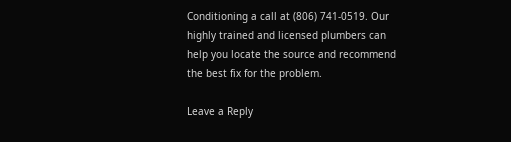Conditioning a call at (806) 741-0519. Our highly trained and licensed plumbers can help you locate the source and recommend the best fix for the problem.

Leave a Reply